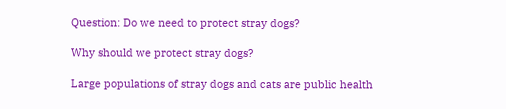Question: Do we need to protect stray dogs?

Why should we protect stray dogs?

Large populations of stray dogs and cats are public health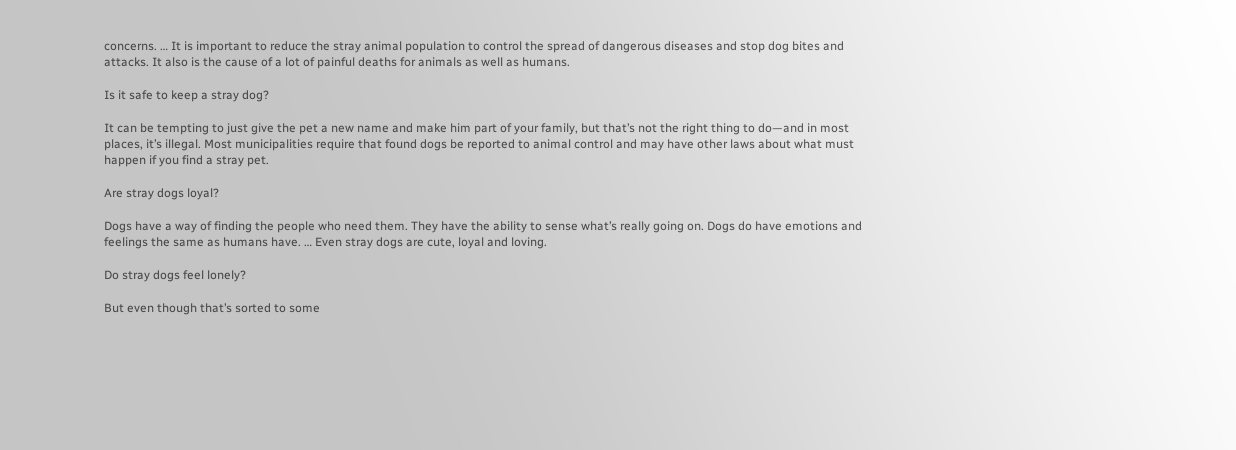concerns. … It is important to reduce the stray animal population to control the spread of dangerous diseases and stop dog bites and attacks. It also is the cause of a lot of painful deaths for animals as well as humans.

Is it safe to keep a stray dog?

It can be tempting to just give the pet a new name and make him part of your family, but that’s not the right thing to do—and in most places, it’s illegal. Most municipalities require that found dogs be reported to animal control and may have other laws about what must happen if you find a stray pet.

Are stray dogs loyal?

Dogs have a way of finding the people who need them. They have the ability to sense what’s really going on. Dogs do have emotions and feelings the same as humans have. … Even stray dogs are cute, loyal and loving.

Do stray dogs feel lonely?

But even though that’s sorted to some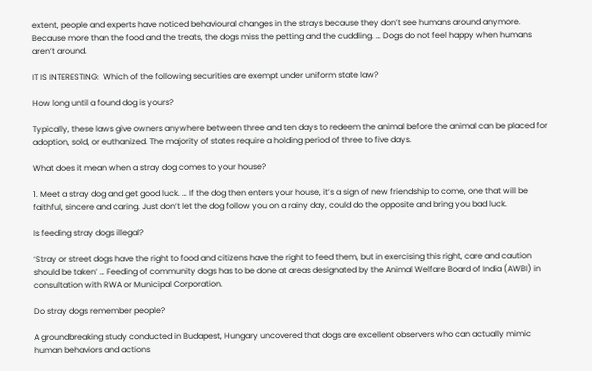extent, people and experts have noticed behavioural changes in the strays because they don’t see humans around anymore. Because more than the food and the treats, the dogs miss the petting and the cuddling. … Dogs do not feel happy when humans aren’t around.

IT IS INTERESTING:  Which of the following securities are exempt under uniform state law?

How long until a found dog is yours?

Typically, these laws give owners anywhere between three and ten days to redeem the animal before the animal can be placed for adoption, sold, or euthanized. The majority of states require a holding period of three to five days.

What does it mean when a stray dog comes to your house?

1. Meet a stray dog and get good luck. … If the dog then enters your house, it’s a sign of new friendship to come, one that will be faithful, sincere and caring. Just don’t let the dog follow you on a rainy day, could do the opposite and bring you bad luck.

Is feeding stray dogs illegal?

‘Stray or street dogs have the right to food and citizens have the right to feed them, but in exercising this right, care and caution should be taken’ … Feeding of community dogs has to be done at areas designated by the Animal Welfare Board of India (AWBI) in consultation with RWA or Municipal Corporation.

Do stray dogs remember people?

A groundbreaking study conducted in Budapest, Hungary uncovered that dogs are excellent observers who can actually mimic human behaviors and actions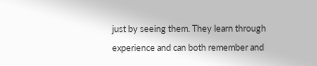just by seeing them. They learn through experience and can both remember and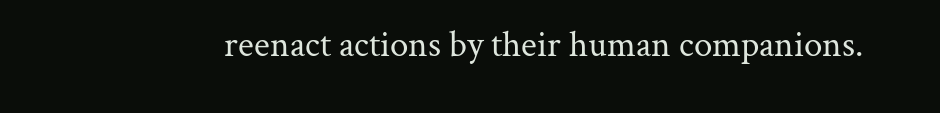reenact actions by their human companions.